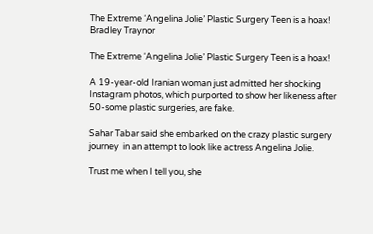The Extreme ‘Angelina Jolie’ Plastic Surgery Teen is a hoax!
Bradley Traynor

The Extreme ‘Angelina Jolie’ Plastic Surgery Teen is a hoax!

A 19-year-old Iranian woman just admitted her shocking Instagram photos, which purported to show her likeness after 50-some plastic surgeries, are fake.

Sahar Tabar said she embarked on the crazy plastic surgery journey  in an attempt to look like actress Angelina Jolie.

Trust me when I tell you, she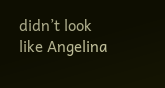didn’t look like Angelina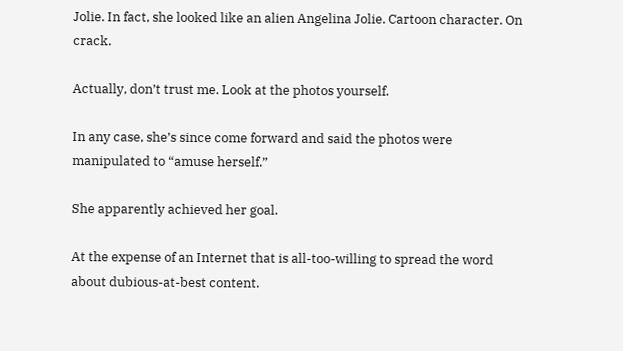Jolie. In fact, she looked like an alien Angelina Jolie. Cartoon character. On crack.

Actually, don’t trust me. Look at the photos yourself.

In any case, she’s since come forward and said the photos were manipulated to “amuse herself.”

She apparently achieved her goal.

At the expense of an Internet that is all-too-willing to spread the word about dubious-at-best content.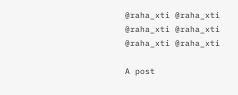@raha_xti @raha_xti @raha_xti @raha_xti @raha_xti @raha_xti

A post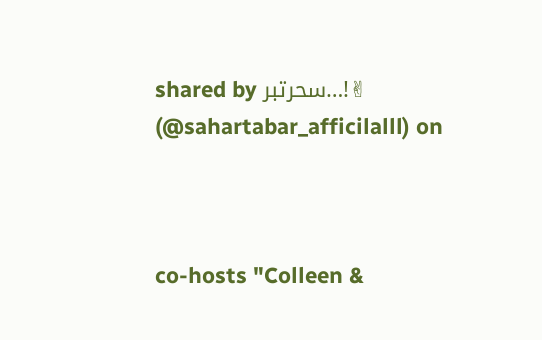shared by سحرتبر…!✌ (@sahartabar_afficilalll) on



co-hosts "Colleen &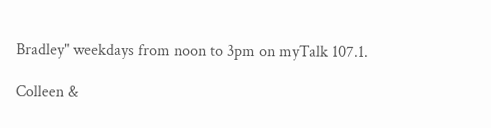Bradley" weekdays from noon to 3pm on myTalk 107.1.

Colleen &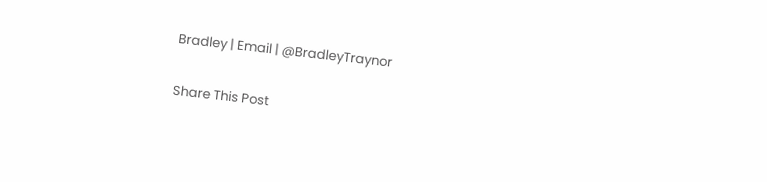Bradley | Email | @BradleyTraynor

Share This Post